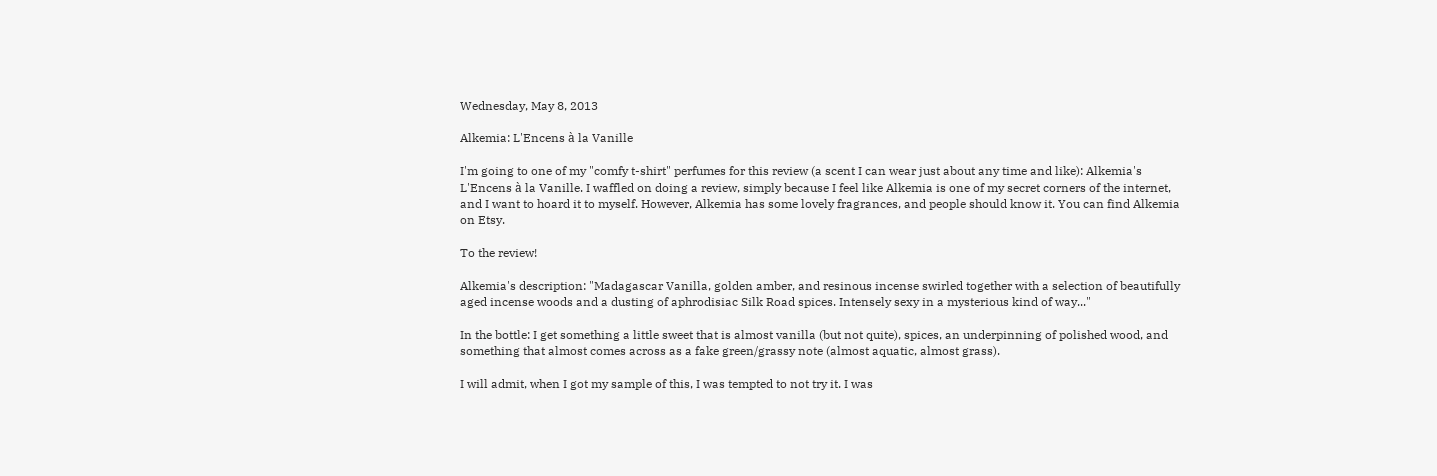Wednesday, May 8, 2013

Alkemia: L'Encens à la Vanille

I'm going to one of my "comfy t-shirt" perfumes for this review (a scent I can wear just about any time and like): Alkemia's  L'Encens à la Vanille. I waffled on doing a review, simply because I feel like Alkemia is one of my secret corners of the internet, and I want to hoard it to myself. However, Alkemia has some lovely fragrances, and people should know it. You can find Alkemia on Etsy.

To the review!

Alkemia's description: "Madagascar Vanilla, golden amber, and resinous incense swirled together with a selection of beautifully aged incense woods and a dusting of aphrodisiac Silk Road spices. Intensely sexy in a mysterious kind of way..."

In the bottle: I get something a little sweet that is almost vanilla (but not quite), spices, an underpinning of polished wood, and something that almost comes across as a fake green/grassy note (almost aquatic, almost grass).

I will admit, when I got my sample of this, I was tempted to not try it. I was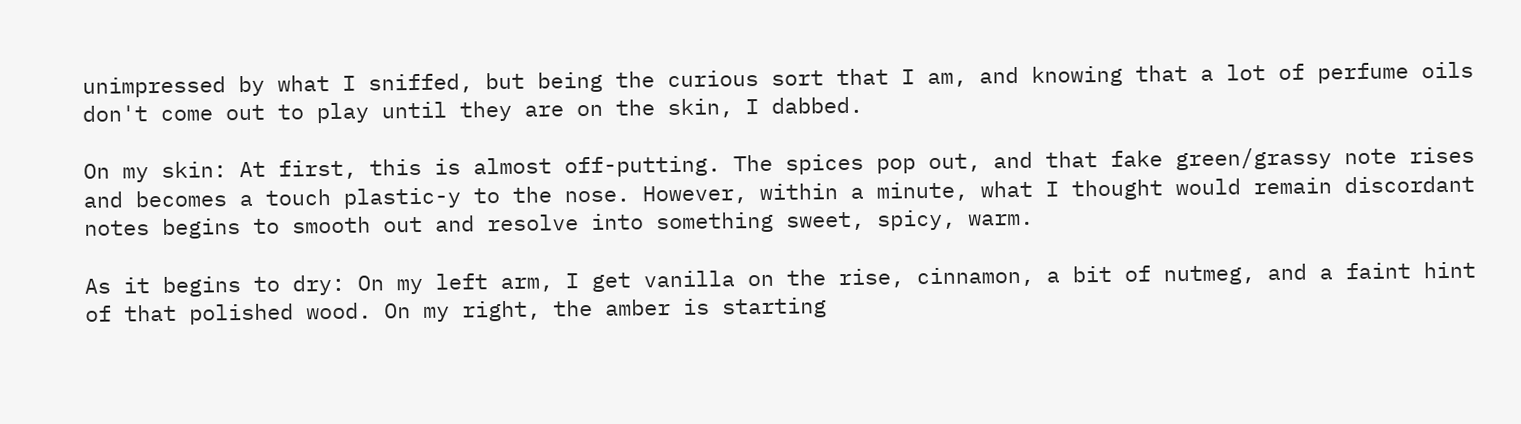unimpressed by what I sniffed, but being the curious sort that I am, and knowing that a lot of perfume oils don't come out to play until they are on the skin, I dabbed.

On my skin: At first, this is almost off-putting. The spices pop out, and that fake green/grassy note rises and becomes a touch plastic-y to the nose. However, within a minute, what I thought would remain discordant notes begins to smooth out and resolve into something sweet, spicy, warm.

As it begins to dry: On my left arm, I get vanilla on the rise, cinnamon, a bit of nutmeg, and a faint hint of that polished wood. On my right, the amber is starting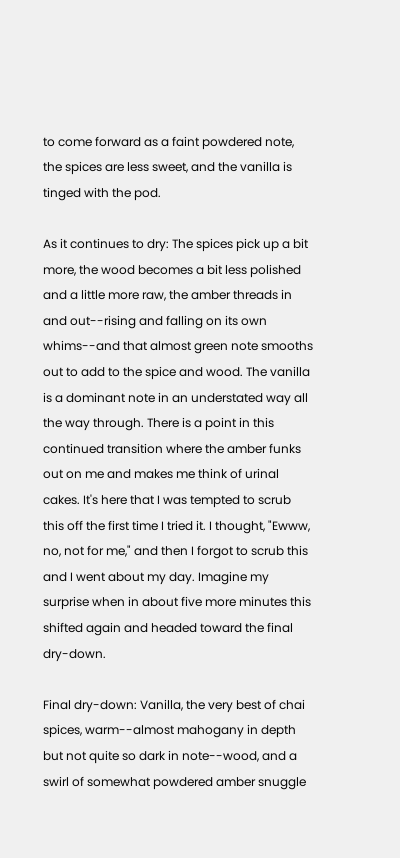to come forward as a faint powdered note, the spices are less sweet, and the vanilla is tinged with the pod.

As it continues to dry: The spices pick up a bit more, the wood becomes a bit less polished and a little more raw, the amber threads in and out--rising and falling on its own whims--and that almost green note smooths out to add to the spice and wood. The vanilla is a dominant note in an understated way all the way through. There is a point in this continued transition where the amber funks out on me and makes me think of urinal cakes. It's here that I was tempted to scrub this off the first time I tried it. I thought, "Ewww, no, not for me," and then I forgot to scrub this and I went about my day. Imagine my surprise when in about five more minutes this shifted again and headed toward the final dry-down.

Final dry-down: Vanilla, the very best of chai spices, warm--almost mahogany in depth but not quite so dark in note--wood, and a swirl of somewhat powdered amber snuggle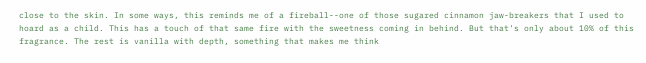close to the skin. In some ways, this reminds me of a fireball--one of those sugared cinnamon jaw-breakers that I used to hoard as a child. This has a touch of that same fire with the sweetness coming in behind. But that's only about 10% of this fragrance. The rest is vanilla with depth, something that makes me think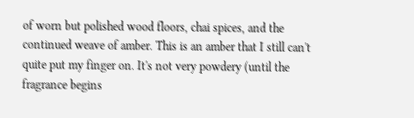of worn but polished wood floors, chai spices, and the continued weave of amber. This is an amber that I still can't quite put my finger on. It's not very powdery (until the fragrance begins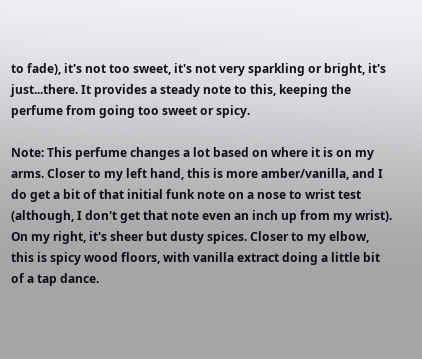to fade), it's not too sweet, it's not very sparkling or bright, it's just...there. It provides a steady note to this, keeping the perfume from going too sweet or spicy.

Note: This perfume changes a lot based on where it is on my arms. Closer to my left hand, this is more amber/vanilla, and I do get a bit of that initial funk note on a nose to wrist test (although, I don't get that note even an inch up from my wrist). On my right, it's sheer but dusty spices. Closer to my elbow, this is spicy wood floors, with vanilla extract doing a little bit of a tap dance.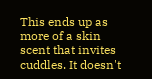This ends up as more of a skin scent that invites cuddles. It doesn't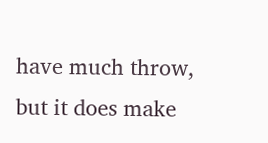have much throw, but it does make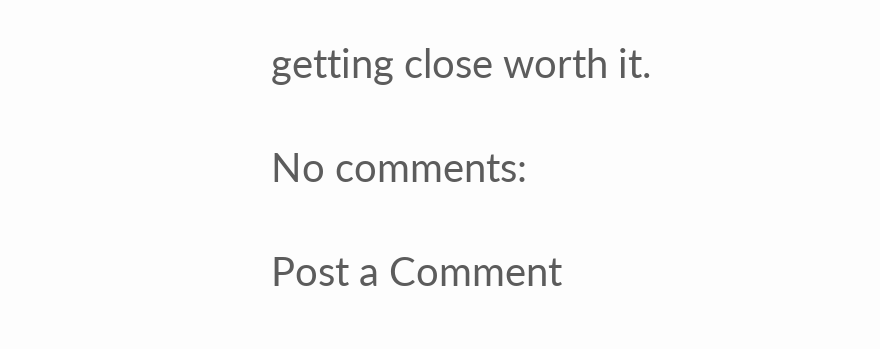getting close worth it.

No comments:

Post a Comment